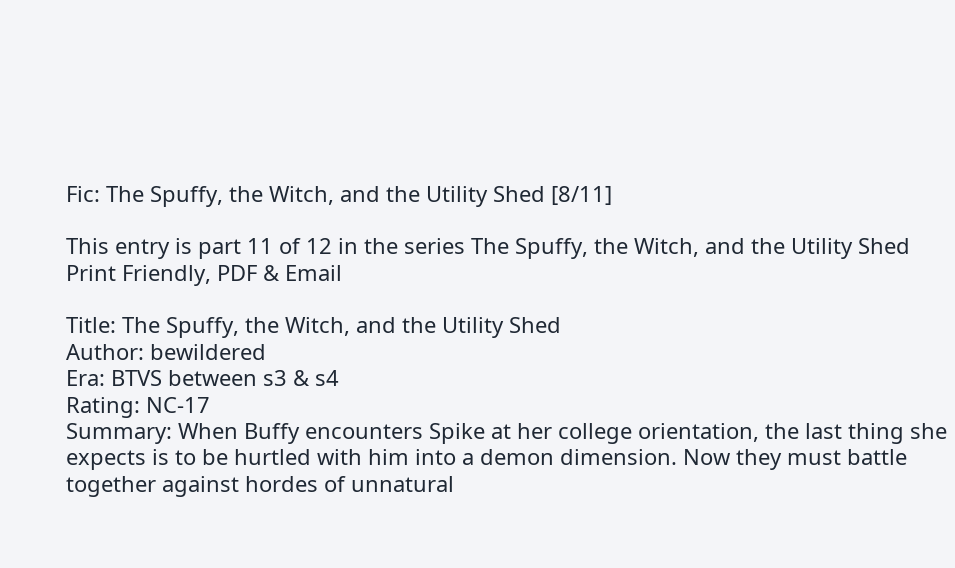Fic: The Spuffy, the Witch, and the Utility Shed [8/11]

This entry is part 11 of 12 in the series The Spuffy, the Witch, and the Utility Shed
Print Friendly, PDF & Email

Title: The Spuffy, the Witch, and the Utility Shed
Author: bewildered
Era: BTVS between s3 & s4
Rating: NC-17
Summary: When Buffy encounters Spike at her college orientation, the last thing she expects is to be hurtled with him into a demon dimension. Now they must battle together against hordes of unnatural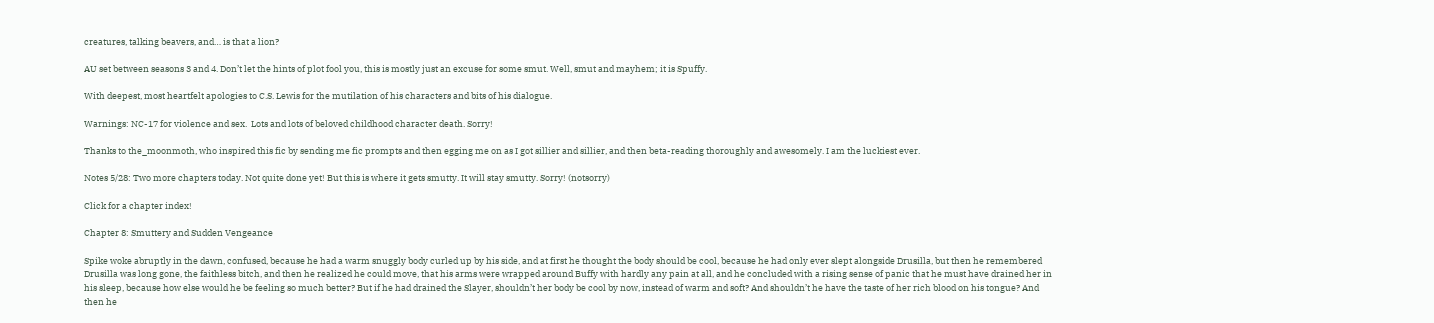creatures, talking beavers, and… is that a lion?

AU set between seasons 3 and 4. Don’t let the hints of plot fool you, this is mostly just an excuse for some smut. Well, smut and mayhem; it is Spuffy.

With deepest, most heartfelt apologies to C.S. Lewis for the mutilation of his characters and bits of his dialogue.

Warnings: NC-17 for violence and sex.  Lots and lots of beloved childhood character death. Sorry!

Thanks to the_moonmoth, who inspired this fic by sending me fic prompts and then egging me on as I got sillier and sillier, and then beta-reading thoroughly and awesomely. I am the luckiest ever.

Notes 5/28: Two more chapters today. Not quite done yet! But this is where it gets smutty. It will stay smutty. Sorry! (notsorry)

Click for a chapter index!

Chapter 8: Smuttery and Sudden Vengeance

Spike woke abruptly in the dawn, confused, because he had a warm snuggly body curled up by his side, and at first he thought the body should be cool, because he had only ever slept alongside Drusilla, but then he remembered Drusilla was long gone, the faithless bitch, and then he realized he could move, that his arms were wrapped around Buffy with hardly any pain at all, and he concluded with a rising sense of panic that he must have drained her in his sleep, because how else would he be feeling so much better? But if he had drained the Slayer, shouldn’t her body be cool by now, instead of warm and soft? And shouldn’t he have the taste of her rich blood on his tongue? And then he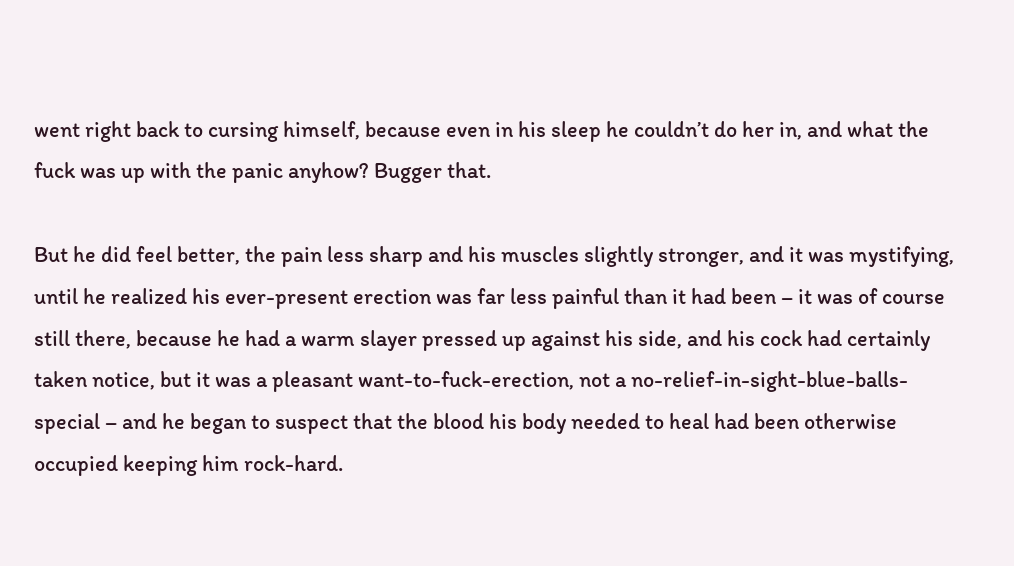went right back to cursing himself, because even in his sleep he couldn’t do her in, and what the fuck was up with the panic anyhow? Bugger that.

But he did feel better, the pain less sharp and his muscles slightly stronger, and it was mystifying, until he realized his ever-present erection was far less painful than it had been – it was of course still there, because he had a warm slayer pressed up against his side, and his cock had certainly taken notice, but it was a pleasant want-to-fuck-erection, not a no-relief-in-sight-blue-balls-special – and he began to suspect that the blood his body needed to heal had been otherwise occupied keeping him rock-hard.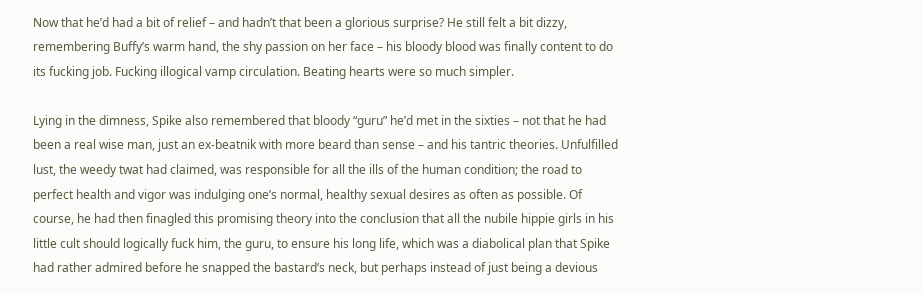Now that he’d had a bit of relief – and hadn’t that been a glorious surprise? He still felt a bit dizzy, remembering Buffy’s warm hand, the shy passion on her face – his bloody blood was finally content to do its fucking job. Fucking illogical vamp circulation. Beating hearts were so much simpler.

Lying in the dimness, Spike also remembered that bloody “guru” he’d met in the sixties – not that he had been a real wise man, just an ex-beatnik with more beard than sense – and his tantric theories. Unfulfilled lust, the weedy twat had claimed, was responsible for all the ills of the human condition; the road to perfect health and vigor was indulging one’s normal, healthy sexual desires as often as possible. Of course, he had then finagled this promising theory into the conclusion that all the nubile hippie girls in his little cult should logically fuck him, the guru, to ensure his long life, which was a diabolical plan that Spike had rather admired before he snapped the bastard’s neck, but perhaps instead of just being a devious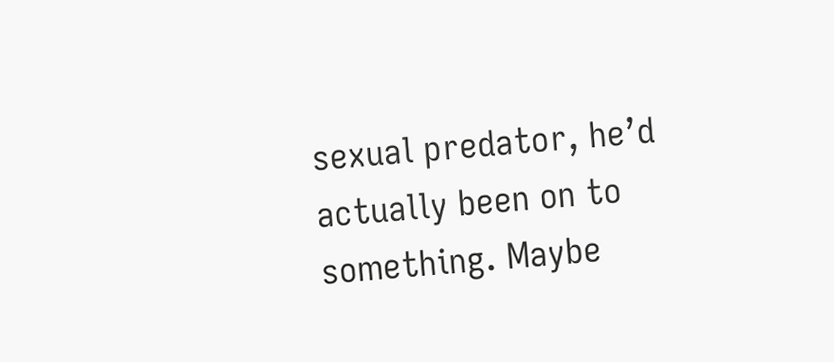sexual predator, he’d actually been on to something. Maybe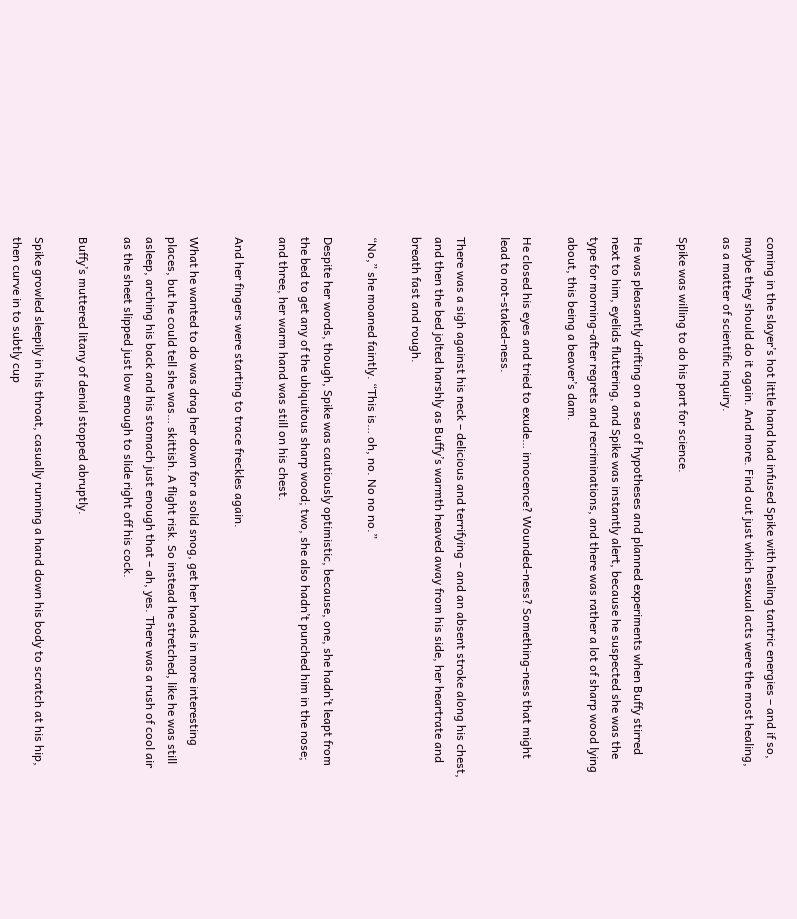coming in the slayer’s hot little hand had infused Spike with healing tantric energies – and if so, maybe they should do it again. And more. Find out just which sexual acts were the most healing, as a matter of scientific inquiry.

Spike was willing to do his part for science.

He was pleasantly drifting on a sea of hypotheses and planned experiments when Buffy stirred next to him, eyelids fluttering, and Spike was instantly alert, because he suspected she was the type for morning-after regrets and recriminations, and there was rather a lot of sharp wood lying about, this being a beaver’s dam.

He closed his eyes and tried to exude… innocence? Wounded-ness? Something-ness that might lead to not-staked-ness.

There was a sigh against his neck – delicious and terrifying – and an absent stroke along his chest, and then the bed jolted harshly as Buffy’s warmth heaved away from his side, her heartrate and breath fast and rough.

“No,” she moaned faintly. “This is… oh, no. No no no.”

Despite her words, though, Spike was cautiously optimistic, because, one, she hadn’t leapt from the bed to get any of the ubiquitous sharp wood; two, she also hadn’t punched him in the nose; and three, her warm hand was still on his chest.

And her fingers were starting to trace freckles again.

What he wanted to do was drag her down for a solid snog, get her hands in more interesting places, but he could tell she was… skittish. A flight risk. So instead he stretched, like he was still asleep, arching his back and his stomach just enough that – ah, yes. There was a rush of cool air as the sheet slipped just low enough to slide right off his cock.

Buffy’s muttered litany of denial stopped abruptly.

Spike growled sleepily in his throat, casually running a hand down his body to scratch at his hip, then curve in to subtly cup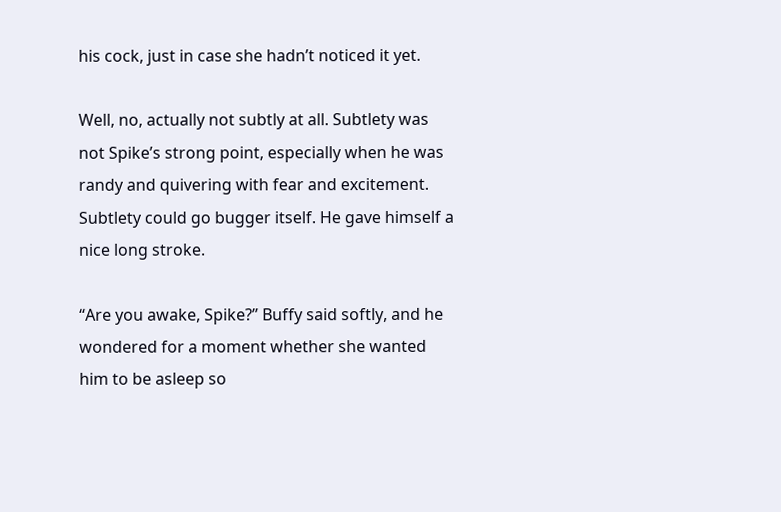his cock, just in case she hadn’t noticed it yet.

Well, no, actually not subtly at all. Subtlety was not Spike’s strong point, especially when he was randy and quivering with fear and excitement. Subtlety could go bugger itself. He gave himself a nice long stroke.

“Are you awake, Spike?” Buffy said softly, and he wondered for a moment whether she wanted him to be asleep so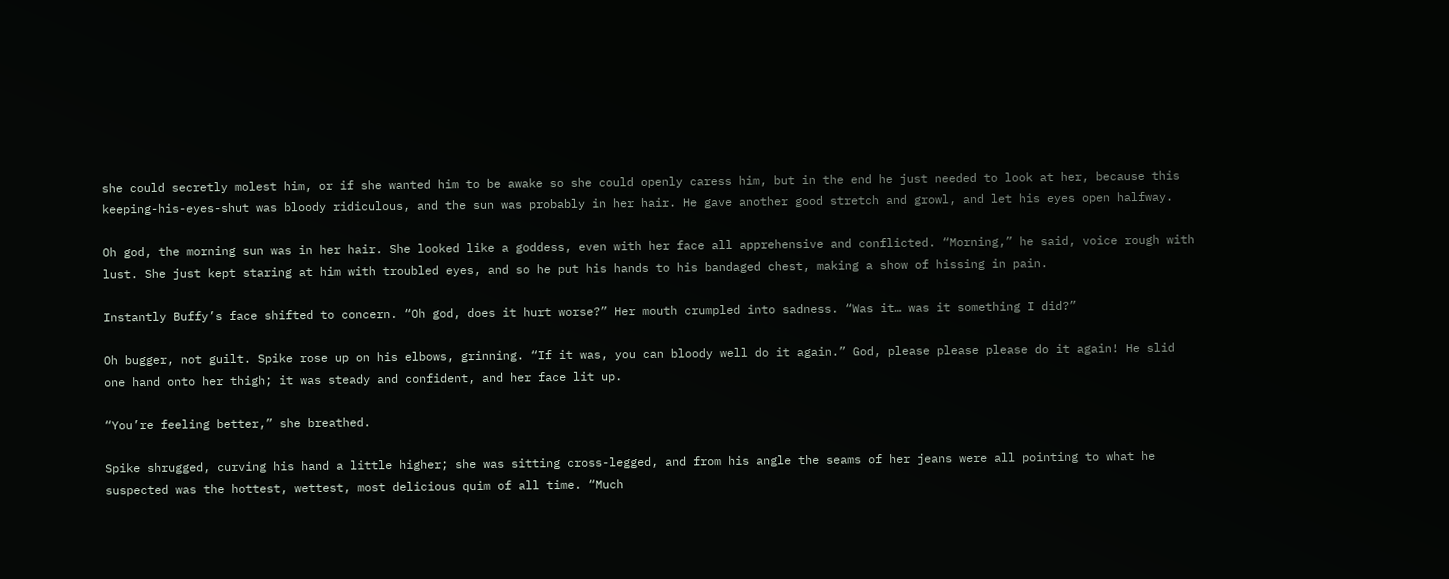she could secretly molest him, or if she wanted him to be awake so she could openly caress him, but in the end he just needed to look at her, because this keeping-his-eyes-shut was bloody ridiculous, and the sun was probably in her hair. He gave another good stretch and growl, and let his eyes open halfway.

Oh god, the morning sun was in her hair. She looked like a goddess, even with her face all apprehensive and conflicted. “Morning,” he said, voice rough with lust. She just kept staring at him with troubled eyes, and so he put his hands to his bandaged chest, making a show of hissing in pain.

Instantly Buffy’s face shifted to concern. “Oh god, does it hurt worse?” Her mouth crumpled into sadness. “Was it… was it something I did?”

Oh bugger, not guilt. Spike rose up on his elbows, grinning. “If it was, you can bloody well do it again.” God, please please please do it again! He slid one hand onto her thigh; it was steady and confident, and her face lit up.

“You’re feeling better,” she breathed.

Spike shrugged, curving his hand a little higher; she was sitting cross-legged, and from his angle the seams of her jeans were all pointing to what he suspected was the hottest, wettest, most delicious quim of all time. “Much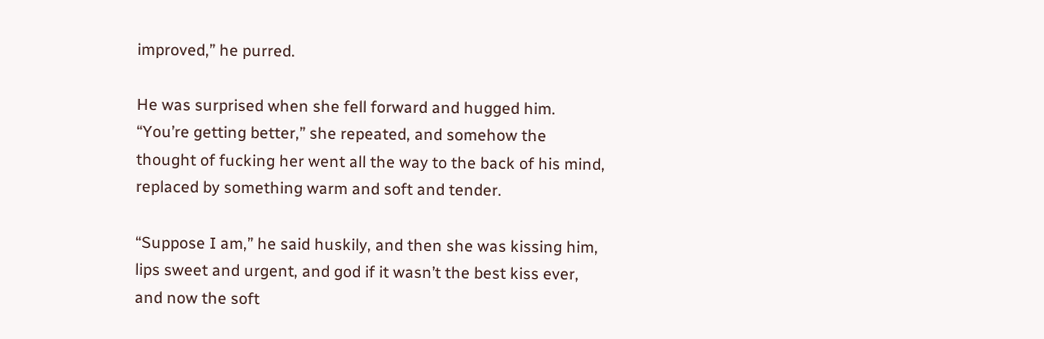improved,” he purred.

He was surprised when she fell forward and hugged him. “You’re getting better,” she repeated, and somehow the thought of fucking her went all the way to the back of his mind, replaced by something warm and soft and tender.

“Suppose I am,” he said huskily, and then she was kissing him, lips sweet and urgent, and god if it wasn’t the best kiss ever, and now the soft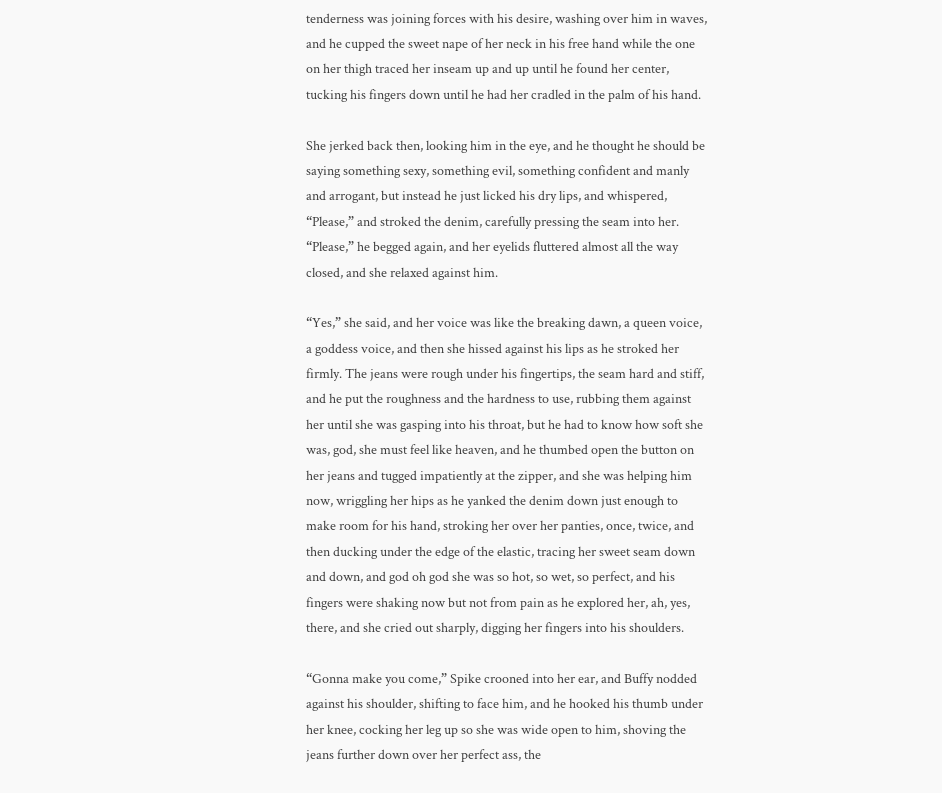tenderness was joining forces with his desire, washing over him in waves, and he cupped the sweet nape of her neck in his free hand while the one on her thigh traced her inseam up and up until he found her center, tucking his fingers down until he had her cradled in the palm of his hand.

She jerked back then, looking him in the eye, and he thought he should be saying something sexy, something evil, something confident and manly and arrogant, but instead he just licked his dry lips, and whispered, “Please,” and stroked the denim, carefully pressing the seam into her. “Please,” he begged again, and her eyelids fluttered almost all the way closed, and she relaxed against him.

“Yes,” she said, and her voice was like the breaking dawn, a queen voice, a goddess voice, and then she hissed against his lips as he stroked her firmly. The jeans were rough under his fingertips, the seam hard and stiff, and he put the roughness and the hardness to use, rubbing them against her until she was gasping into his throat, but he had to know how soft she was, god, she must feel like heaven, and he thumbed open the button on her jeans and tugged impatiently at the zipper, and she was helping him now, wriggling her hips as he yanked the denim down just enough to make room for his hand, stroking her over her panties, once, twice, and then ducking under the edge of the elastic, tracing her sweet seam down and down, and god oh god she was so hot, so wet, so perfect, and his fingers were shaking now but not from pain as he explored her, ah, yes, there, and she cried out sharply, digging her fingers into his shoulders.

“Gonna make you come,” Spike crooned into her ear, and Buffy nodded against his shoulder, shifting to face him, and he hooked his thumb under her knee, cocking her leg up so she was wide open to him, shoving the jeans further down over her perfect ass, the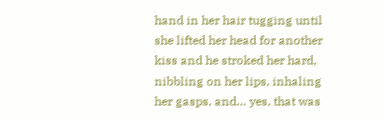hand in her hair tugging until she lifted her head for another kiss and he stroked her hard, nibbling on her lips, inhaling her gasps, and… yes, that was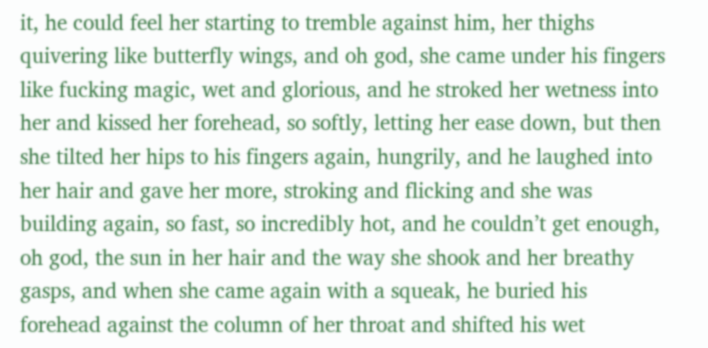it, he could feel her starting to tremble against him, her thighs quivering like butterfly wings, and oh god, she came under his fingers like fucking magic, wet and glorious, and he stroked her wetness into her and kissed her forehead, so softly, letting her ease down, but then she tilted her hips to his fingers again, hungrily, and he laughed into her hair and gave her more, stroking and flicking and she was building again, so fast, so incredibly hot, and he couldn’t get enough, oh god, the sun in her hair and the way she shook and her breathy gasps, and when she came again with a squeak, he buried his forehead against the column of her throat and shifted his wet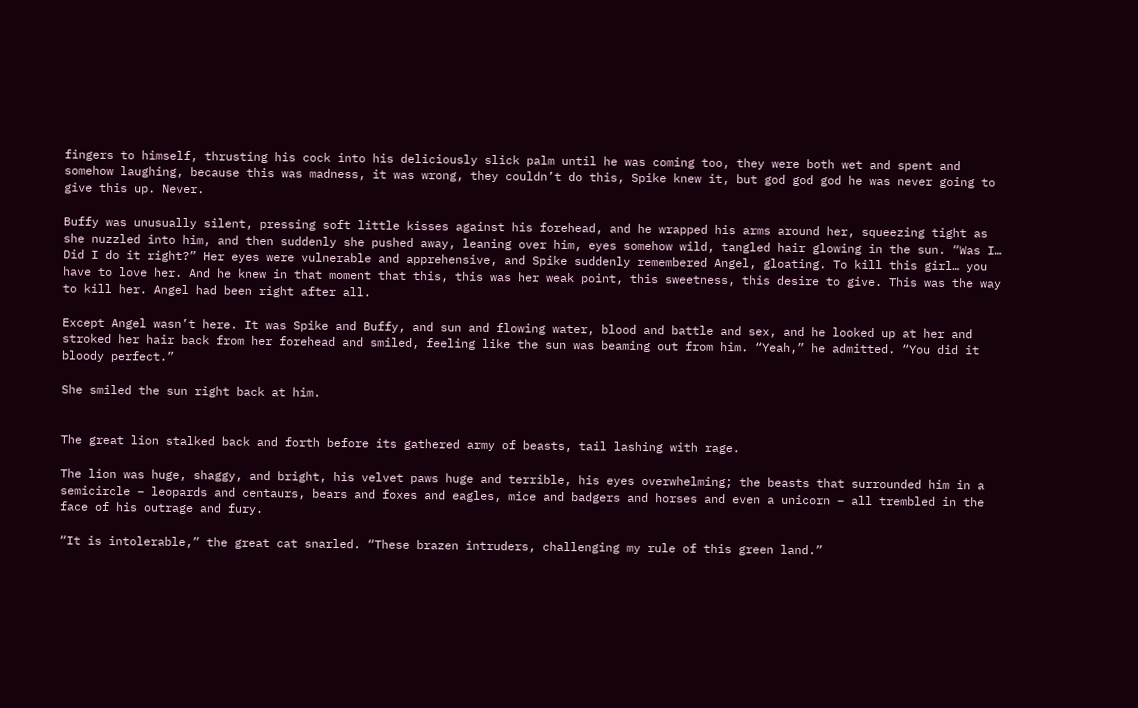fingers to himself, thrusting his cock into his deliciously slick palm until he was coming too, they were both wet and spent and somehow laughing, because this was madness, it was wrong, they couldn’t do this, Spike knew it, but god god god he was never going to give this up. Never.

Buffy was unusually silent, pressing soft little kisses against his forehead, and he wrapped his arms around her, squeezing tight as she nuzzled into him, and then suddenly she pushed away, leaning over him, eyes somehow wild, tangled hair glowing in the sun. “Was I… Did I do it right?” Her eyes were vulnerable and apprehensive, and Spike suddenly remembered Angel, gloating. To kill this girl… you have to love her. And he knew in that moment that this, this was her weak point, this sweetness, this desire to give. This was the way to kill her. Angel had been right after all.

Except Angel wasn’t here. It was Spike and Buffy, and sun and flowing water, blood and battle and sex, and he looked up at her and stroked her hair back from her forehead and smiled, feeling like the sun was beaming out from him. “Yeah,” he admitted. “You did it bloody perfect.”

She smiled the sun right back at him.


The great lion stalked back and forth before its gathered army of beasts, tail lashing with rage.

The lion was huge, shaggy, and bright, his velvet paws huge and terrible, his eyes overwhelming; the beasts that surrounded him in a semicircle – leopards and centaurs, bears and foxes and eagles, mice and badgers and horses and even a unicorn – all trembled in the face of his outrage and fury.

“It is intolerable,” the great cat snarled. “These brazen intruders, challenging my rule of this green land.”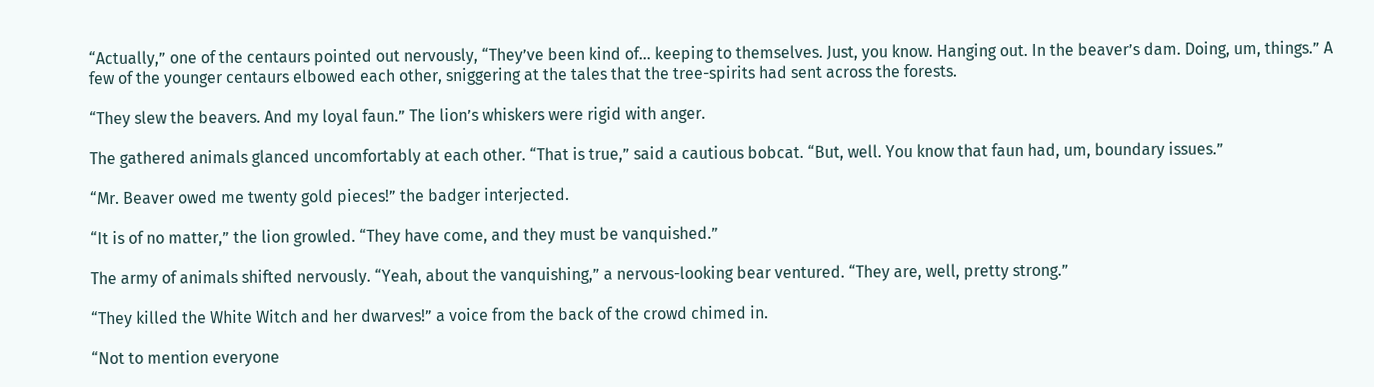“Actually,” one of the centaurs pointed out nervously, “They’ve been kind of… keeping to themselves. Just, you know. Hanging out. In the beaver’s dam. Doing, um, things.” A few of the younger centaurs elbowed each other, sniggering at the tales that the tree-spirits had sent across the forests.

“They slew the beavers. And my loyal faun.” The lion’s whiskers were rigid with anger.

The gathered animals glanced uncomfortably at each other. “That is true,” said a cautious bobcat. “But, well. You know that faun had, um, boundary issues.”

“Mr. Beaver owed me twenty gold pieces!” the badger interjected.

“It is of no matter,” the lion growled. “They have come, and they must be vanquished.”

The army of animals shifted nervously. “Yeah, about the vanquishing,” a nervous-looking bear ventured. “They are, well, pretty strong.”

“They killed the White Witch and her dwarves!” a voice from the back of the crowd chimed in.

“Not to mention everyone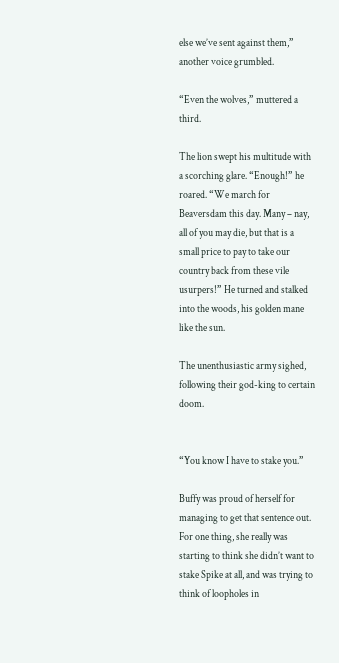else we’ve sent against them,” another voice grumbled.

“Even the wolves,” muttered a third.

The lion swept his multitude with a scorching glare. “Enough!” he roared. “We march for Beaversdam this day. Many – nay, all of you may die, but that is a small price to pay to take our country back from these vile usurpers!” He turned and stalked into the woods, his golden mane like the sun.

The unenthusiastic army sighed, following their god-king to certain doom.


“You know I have to stake you.”

Buffy was proud of herself for managing to get that sentence out. For one thing, she really was starting to think she didn’t want to stake Spike at all, and was trying to think of loopholes in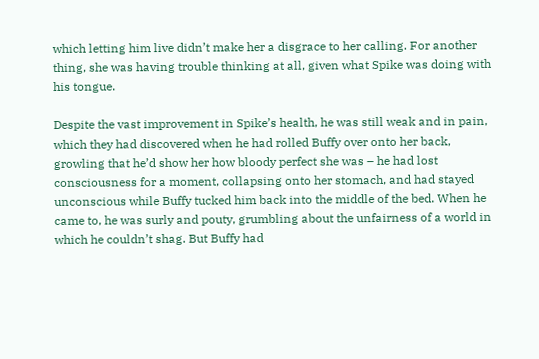which letting him live didn’t make her a disgrace to her calling. For another thing, she was having trouble thinking at all, given what Spike was doing with his tongue.

Despite the vast improvement in Spike’s health, he was still weak and in pain, which they had discovered when he had rolled Buffy over onto her back, growling that he’d show her how bloody perfect she was – he had lost consciousness for a moment, collapsing onto her stomach, and had stayed unconscious while Buffy tucked him back into the middle of the bed. When he came to, he was surly and pouty, grumbling about the unfairness of a world in which he couldn’t shag. But Buffy had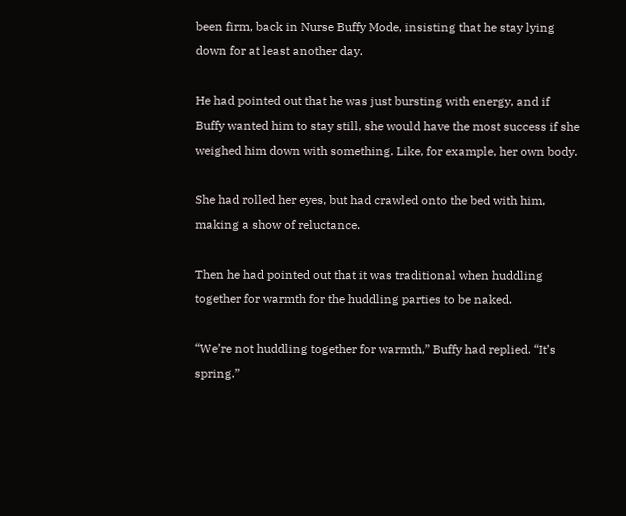been firm, back in Nurse Buffy Mode, insisting that he stay lying down for at least another day.

He had pointed out that he was just bursting with energy, and if Buffy wanted him to stay still, she would have the most success if she weighed him down with something. Like, for example, her own body.

She had rolled her eyes, but had crawled onto the bed with him, making a show of reluctance.

Then he had pointed out that it was traditional when huddling together for warmth for the huddling parties to be naked.

“We’re not huddling together for warmth,” Buffy had replied. “It’s spring.”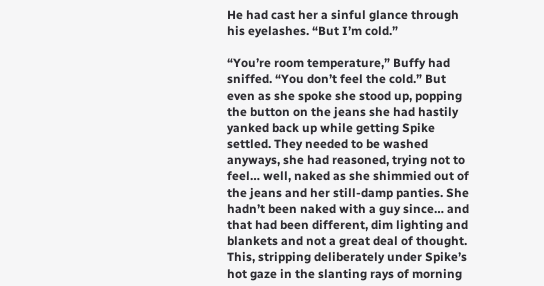He had cast her a sinful glance through his eyelashes. “But I’m cold.”

“You’re room temperature,” Buffy had sniffed. “You don’t feel the cold.” But even as she spoke she stood up, popping the button on the jeans she had hastily yanked back up while getting Spike settled. They needed to be washed anyways, she had reasoned, trying not to feel… well, naked as she shimmied out of the jeans and her still-damp panties. She hadn’t been naked with a guy since… and that had been different, dim lighting and blankets and not a great deal of thought. This, stripping deliberately under Spike’s hot gaze in the slanting rays of morning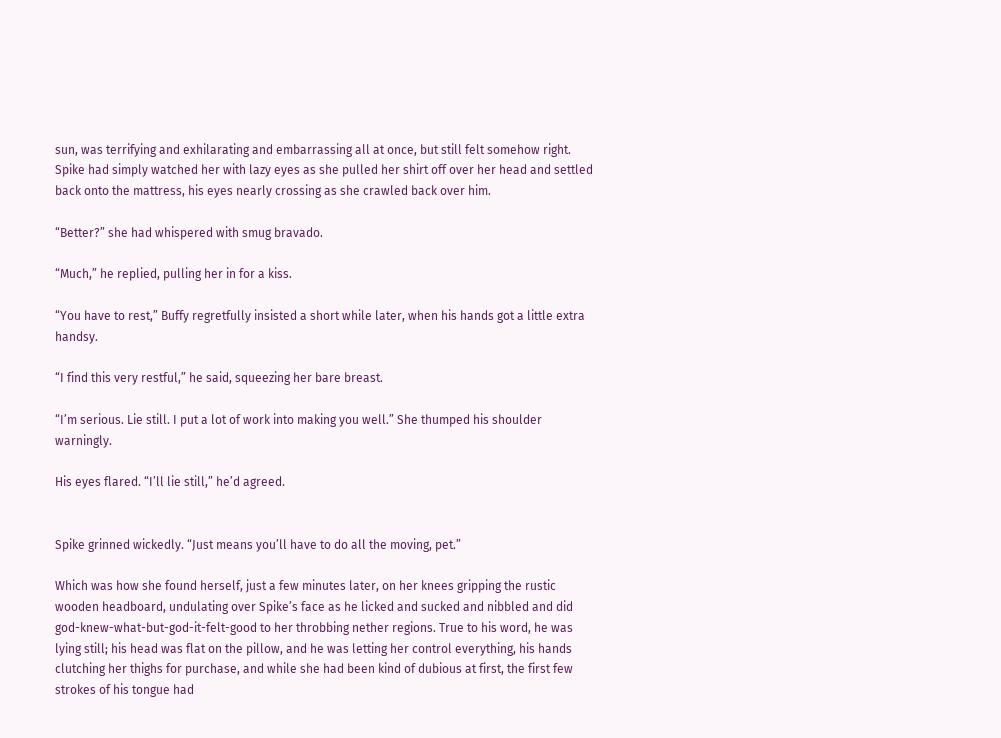sun, was terrifying and exhilarating and embarrassing all at once, but still felt somehow right.
Spike had simply watched her with lazy eyes as she pulled her shirt off over her head and settled back onto the mattress, his eyes nearly crossing as she crawled back over him.

“Better?” she had whispered with smug bravado.

“Much,” he replied, pulling her in for a kiss.

“You have to rest,” Buffy regretfully insisted a short while later, when his hands got a little extra handsy.

“I find this very restful,” he said, squeezing her bare breast.

“I’m serious. Lie still. I put a lot of work into making you well.” She thumped his shoulder warningly.

His eyes flared. “I’ll lie still,” he’d agreed.


Spike grinned wickedly. “Just means you’ll have to do all the moving, pet.”

Which was how she found herself, just a few minutes later, on her knees gripping the rustic wooden headboard, undulating over Spike’s face as he licked and sucked and nibbled and did god-knew-what-but-god-it-felt-good to her throbbing nether regions. True to his word, he was lying still; his head was flat on the pillow, and he was letting her control everything, his hands clutching her thighs for purchase, and while she had been kind of dubious at first, the first few strokes of his tongue had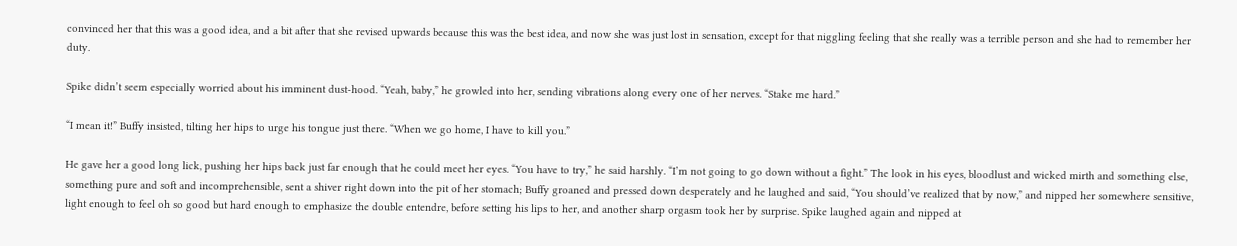convinced her that this was a good idea, and a bit after that she revised upwards because this was the best idea, and now she was just lost in sensation, except for that niggling feeling that she really was a terrible person and she had to remember her duty.

Spike didn’t seem especially worried about his imminent dust-hood. “Yeah, baby,” he growled into her, sending vibrations along every one of her nerves. “Stake me hard.”

“I mean it!” Buffy insisted, tilting her hips to urge his tongue just there. “When we go home, I have to kill you.”

He gave her a good long lick, pushing her hips back just far enough that he could meet her eyes. “You have to try,” he said harshly. “I’m not going to go down without a fight.” The look in his eyes, bloodlust and wicked mirth and something else, something pure and soft and incomprehensible, sent a shiver right down into the pit of her stomach; Buffy groaned and pressed down desperately and he laughed and said, “You should’ve realized that by now,” and nipped her somewhere sensitive, light enough to feel oh so good but hard enough to emphasize the double entendre, before setting his lips to her, and another sharp orgasm took her by surprise. Spike laughed again and nipped at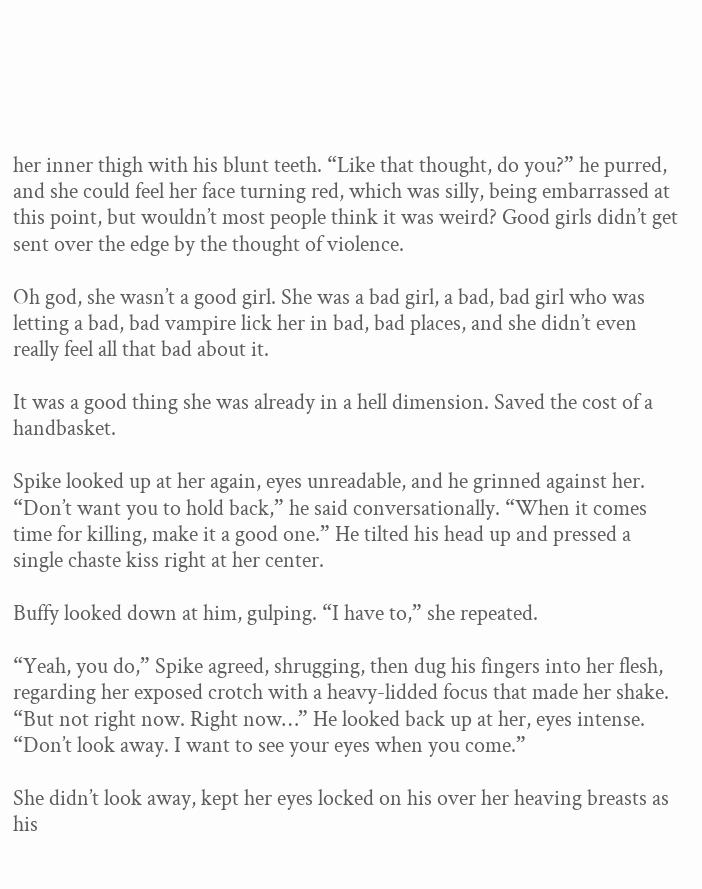her inner thigh with his blunt teeth. “Like that thought, do you?” he purred, and she could feel her face turning red, which was silly, being embarrassed at this point, but wouldn’t most people think it was weird? Good girls didn’t get sent over the edge by the thought of violence.

Oh god, she wasn’t a good girl. She was a bad girl, a bad, bad girl who was letting a bad, bad vampire lick her in bad, bad places, and she didn’t even really feel all that bad about it.

It was a good thing she was already in a hell dimension. Saved the cost of a handbasket.

Spike looked up at her again, eyes unreadable, and he grinned against her. “Don’t want you to hold back,” he said conversationally. “When it comes time for killing, make it a good one.” He tilted his head up and pressed a single chaste kiss right at her center.

Buffy looked down at him, gulping. “I have to,” she repeated.

“Yeah, you do,” Spike agreed, shrugging, then dug his fingers into her flesh, regarding her exposed crotch with a heavy-lidded focus that made her shake. “But not right now. Right now…” He looked back up at her, eyes intense. “Don’t look away. I want to see your eyes when you come.”

She didn’t look away, kept her eyes locked on his over her heaving breasts as his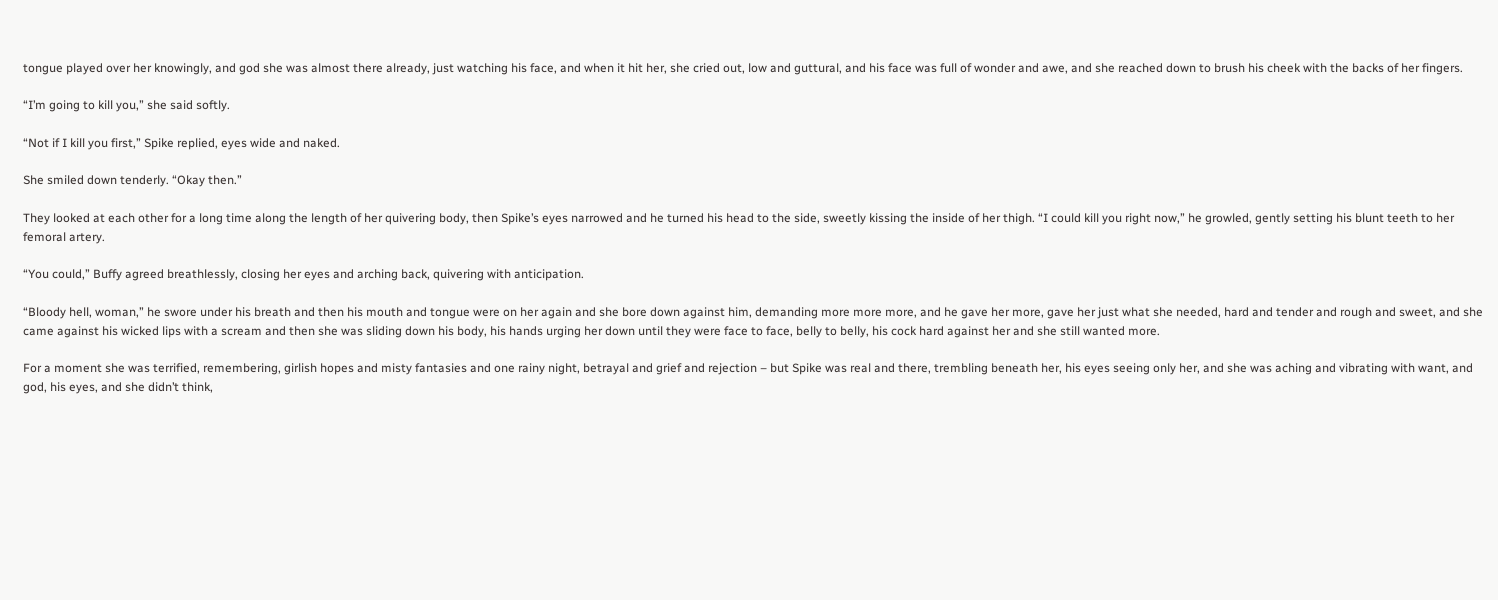tongue played over her knowingly, and god she was almost there already, just watching his face, and when it hit her, she cried out, low and guttural, and his face was full of wonder and awe, and she reached down to brush his cheek with the backs of her fingers.

“I’m going to kill you,” she said softly.

“Not if I kill you first,” Spike replied, eyes wide and naked.

She smiled down tenderly. “Okay then.”

They looked at each other for a long time along the length of her quivering body, then Spike’s eyes narrowed and he turned his head to the side, sweetly kissing the inside of her thigh. “I could kill you right now,” he growled, gently setting his blunt teeth to her femoral artery.

“You could,” Buffy agreed breathlessly, closing her eyes and arching back, quivering with anticipation.

“Bloody hell, woman,” he swore under his breath and then his mouth and tongue were on her again and she bore down against him, demanding more more more, and he gave her more, gave her just what she needed, hard and tender and rough and sweet, and she came against his wicked lips with a scream and then she was sliding down his body, his hands urging her down until they were face to face, belly to belly, his cock hard against her and she still wanted more.

For a moment she was terrified, remembering, girlish hopes and misty fantasies and one rainy night, betrayal and grief and rejection – but Spike was real and there, trembling beneath her, his eyes seeing only her, and she was aching and vibrating with want, and god, his eyes, and she didn’t think,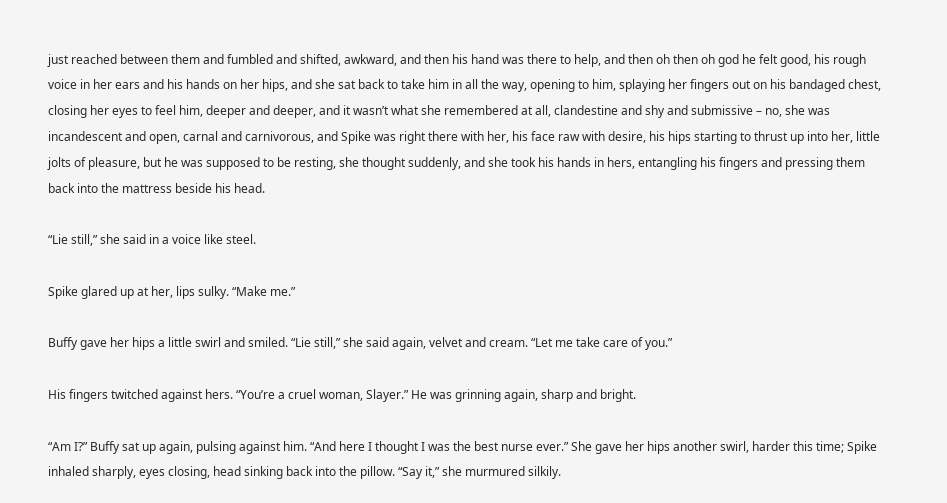just reached between them and fumbled and shifted, awkward, and then his hand was there to help, and then oh then oh god he felt good, his rough voice in her ears and his hands on her hips, and she sat back to take him in all the way, opening to him, splaying her fingers out on his bandaged chest, closing her eyes to feel him, deeper and deeper, and it wasn’t what she remembered at all, clandestine and shy and submissive – no, she was incandescent and open, carnal and carnivorous, and Spike was right there with her, his face raw with desire, his hips starting to thrust up into her, little jolts of pleasure, but he was supposed to be resting, she thought suddenly, and she took his hands in hers, entangling his fingers and pressing them back into the mattress beside his head.

“Lie still,” she said in a voice like steel.

Spike glared up at her, lips sulky. “Make me.”

Buffy gave her hips a little swirl and smiled. “Lie still,” she said again, velvet and cream. “Let me take care of you.”

His fingers twitched against hers. “You’re a cruel woman, Slayer.” He was grinning again, sharp and bright.

“Am I?” Buffy sat up again, pulsing against him. “And here I thought I was the best nurse ever.” She gave her hips another swirl, harder this time; Spike inhaled sharply, eyes closing, head sinking back into the pillow. “Say it,” she murmured silkily.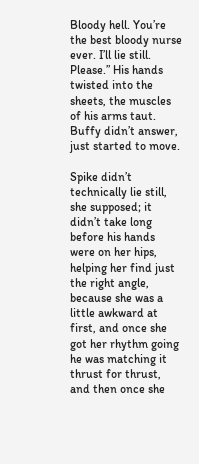Bloody hell. You’re the best bloody nurse ever. I’ll lie still. Please.” His hands twisted into the sheets, the muscles of his arms taut.
Buffy didn’t answer, just started to move.

Spike didn’t technically lie still, she supposed; it didn’t take long before his hands were on her hips, helping her find just the right angle, because she was a little awkward at first, and once she got her rhythm going he was matching it thrust for thrust, and then once she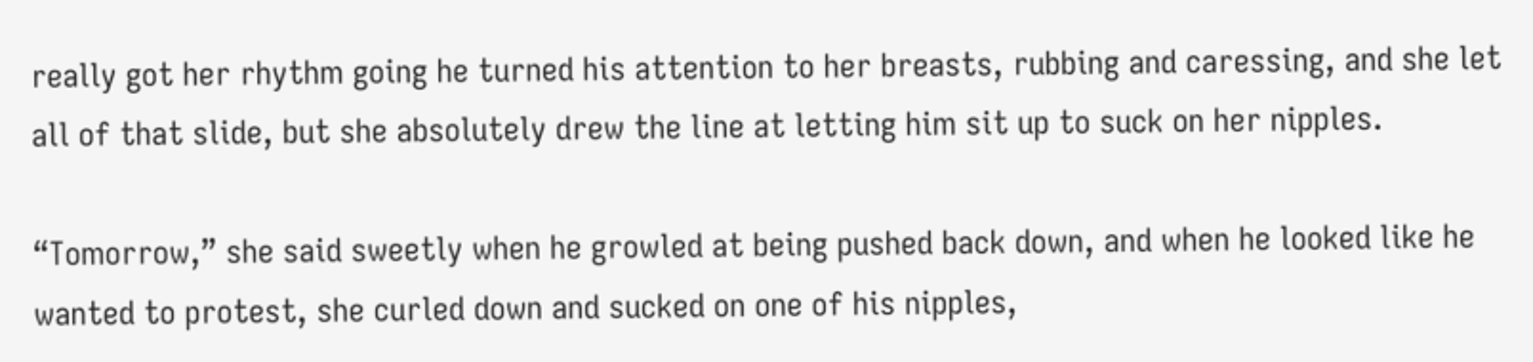really got her rhythm going he turned his attention to her breasts, rubbing and caressing, and she let all of that slide, but she absolutely drew the line at letting him sit up to suck on her nipples.

“Tomorrow,” she said sweetly when he growled at being pushed back down, and when he looked like he wanted to protest, she curled down and sucked on one of his nipples,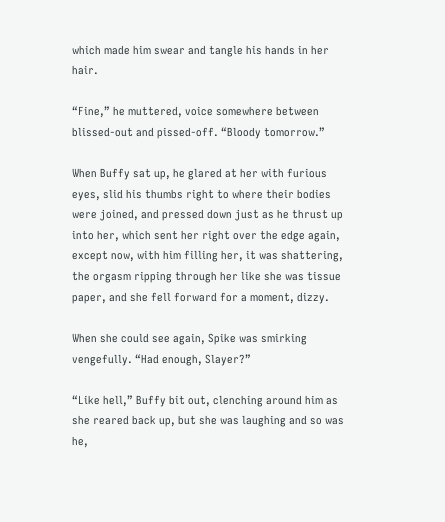which made him swear and tangle his hands in her hair.

“Fine,” he muttered, voice somewhere between blissed-out and pissed-off. “Bloody tomorrow.”

When Buffy sat up, he glared at her with furious eyes, slid his thumbs right to where their bodies were joined, and pressed down just as he thrust up into her, which sent her right over the edge again, except now, with him filling her, it was shattering, the orgasm ripping through her like she was tissue paper, and she fell forward for a moment, dizzy.

When she could see again, Spike was smirking vengefully. “Had enough, Slayer?”

“Like hell,” Buffy bit out, clenching around him as she reared back up, but she was laughing and so was he,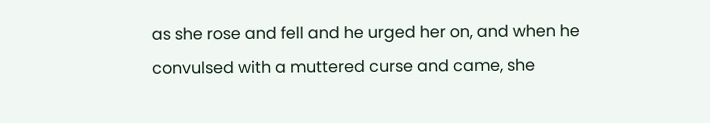as she rose and fell and he urged her on, and when he convulsed with a muttered curse and came, she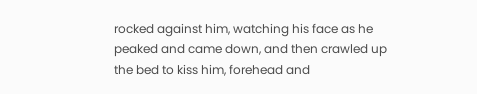rocked against him, watching his face as he peaked and came down, and then crawled up the bed to kiss him, forehead and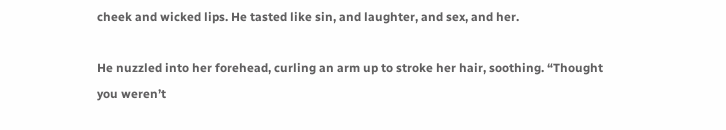cheek and wicked lips. He tasted like sin, and laughter, and sex, and her.

He nuzzled into her forehead, curling an arm up to stroke her hair, soothing. “Thought you weren’t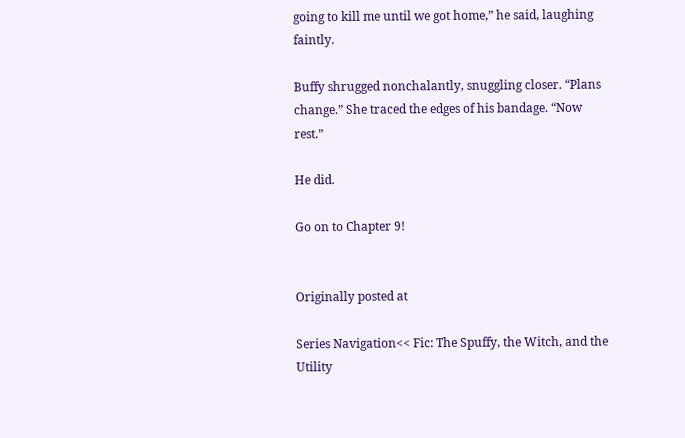going to kill me until we got home,” he said, laughing faintly.

Buffy shrugged nonchalantly, snuggling closer. “Plans change.” She traced the edges of his bandage. “Now rest.”

He did.

Go on to Chapter 9!


Originally posted at

Series Navigation<< Fic: The Spuffy, the Witch, and the Utility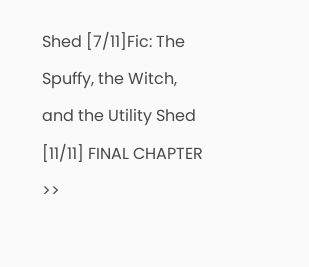Shed [7/11]Fic: The Spuffy, the Witch, and the Utility Shed [11/11] FINAL CHAPTER >>